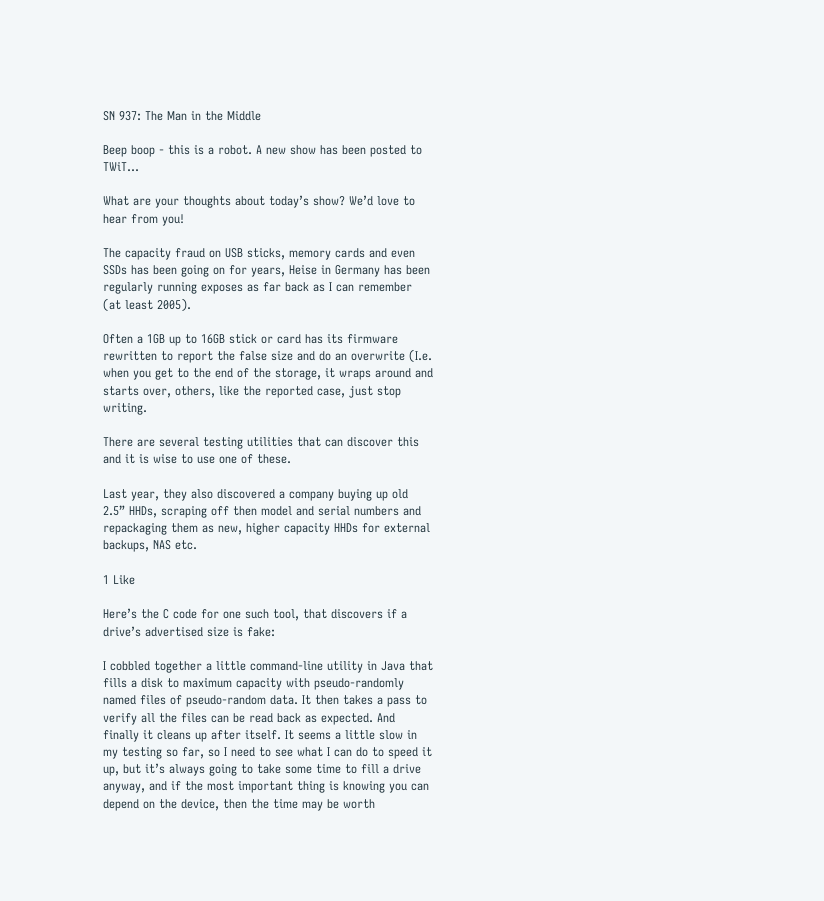SN 937: The Man in the Middle

Beep boop - this is a robot. A new show has been posted to TWiT…

What are your thoughts about today’s show? We’d love to hear from you!

The capacity fraud on USB sticks, memory cards and even SSDs has been going on for years, Heise in Germany has been regularly running exposes as far back as I can remember (at least 2005).

Often a 1GB up to 16GB stick or card has its firmware rewritten to report the false size and do an overwrite (I.e. when you get to the end of the storage, it wraps around and starts over, others, like the reported case, just stop writing.

There are several testing utilities that can discover this and it is wise to use one of these.

Last year, they also discovered a company buying up old 2.5” HHDs, scraping off then model and serial numbers and repackaging them as new, higher capacity HHDs for external backups, NAS etc.

1 Like

Here’s the C code for one such tool, that discovers if a drive’s advertised size is fake:

I cobbled together a little command-line utility in Java that fills a disk to maximum capacity with pseudo-randomly named files of pseudo-random data. It then takes a pass to verify all the files can be read back as expected. And finally it cleans up after itself. It seems a little slow in my testing so far, so I need to see what I can do to speed it up, but it’s always going to take some time to fill a drive anyway, and if the most important thing is knowing you can depend on the device, then the time may be worth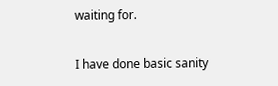waiting for.

I have done basic sanity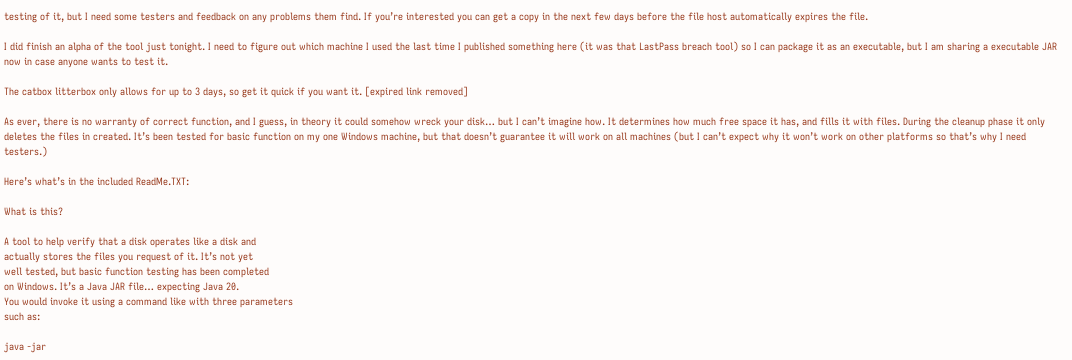testing of it, but I need some testers and feedback on any problems them find. If you’re interested you can get a copy in the next few days before the file host automatically expires the file.

I did finish an alpha of the tool just tonight. I need to figure out which machine I used the last time I published something here (it was that LastPass breach tool) so I can package it as an executable, but I am sharing a executable JAR now in case anyone wants to test it.

The catbox litterbox only allows for up to 3 days, so get it quick if you want it. [expired link removed]

As ever, there is no warranty of correct function, and I guess, in theory it could somehow wreck your disk… but I can’t imagine how. It determines how much free space it has, and fills it with files. During the cleanup phase it only deletes the files in created. It’s been tested for basic function on my one Windows machine, but that doesn’t guarantee it will work on all machines (but I can’t expect why it won’t work on other platforms so that’s why I need testers.)

Here’s what’s in the included ReadMe.TXT:

What is this?

A tool to help verify that a disk operates like a disk and
actually stores the files you request of it. It’s not yet
well tested, but basic function testing has been completed
on Windows. It’s a Java JAR file… expecting Java 20.
You would invoke it using a command like with three parameters
such as:

java -jar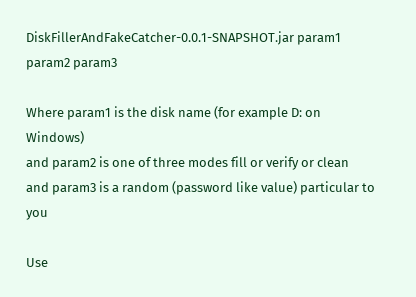DiskFillerAndFakeCatcher-0.0.1-SNAPSHOT.jar param1 param2 param3

Where param1 is the disk name (for example D: on Windows)
and param2 is one of three modes fill or verify or clean
and param3 is a random (password like value) particular to you

Use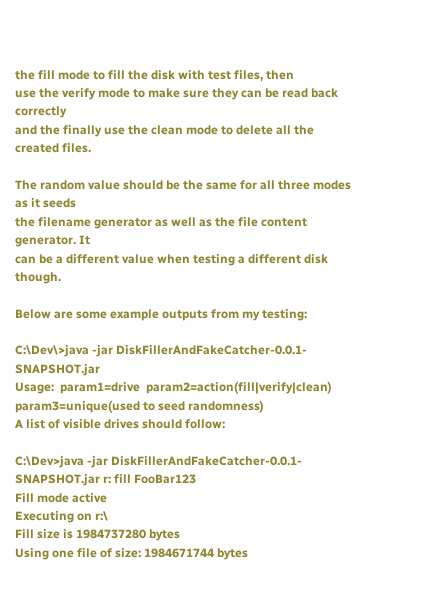the fill mode to fill the disk with test files, then
use the verify mode to make sure they can be read back correctly
and the finally use the clean mode to delete all the created files.

The random value should be the same for all three modes as it seeds
the filename generator as well as the file content generator. It
can be a different value when testing a different disk though.

Below are some example outputs from my testing:

C:\Dev\>java -jar DiskFillerAndFakeCatcher-0.0.1-SNAPSHOT.jar
Usage:  param1=drive  param2=action(fill|verify|clean)  param3=unique(used to seed randomness)
A list of visible drives should follow:

C:\Dev>java -jar DiskFillerAndFakeCatcher-0.0.1-SNAPSHOT.jar r: fill FooBar123
Fill mode active
Executing on r:\
Fill size is 1984737280 bytes
Using one file of size: 1984671744 bytes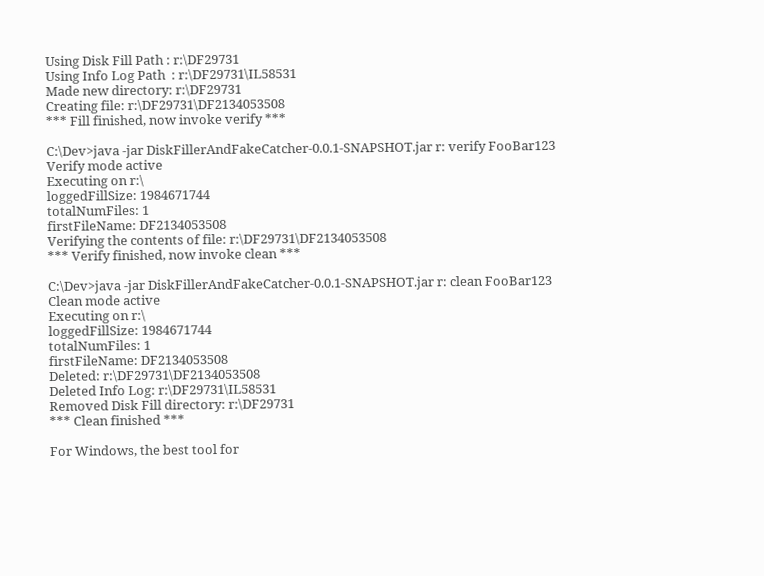Using Disk Fill Path : r:\DF29731
Using Info Log Path  : r:\DF29731\IL58531
Made new directory: r:\DF29731
Creating file: r:\DF29731\DF2134053508
*** Fill finished, now invoke verify ***

C:\Dev>java -jar DiskFillerAndFakeCatcher-0.0.1-SNAPSHOT.jar r: verify FooBar123
Verify mode active
Executing on r:\
loggedFillSize: 1984671744
totalNumFiles: 1
firstFileName: DF2134053508
Verifying the contents of file: r:\DF29731\DF2134053508
*** Verify finished, now invoke clean ***

C:\Dev>java -jar DiskFillerAndFakeCatcher-0.0.1-SNAPSHOT.jar r: clean FooBar123
Clean mode active
Executing on r:\
loggedFillSize: 1984671744
totalNumFiles: 1
firstFileName: DF2134053508
Deleted: r:\DF29731\DF2134053508
Deleted Info Log: r:\DF29731\IL58531
Removed Disk Fill directory: r:\DF29731
*** Clean finished ***

For Windows, the best tool for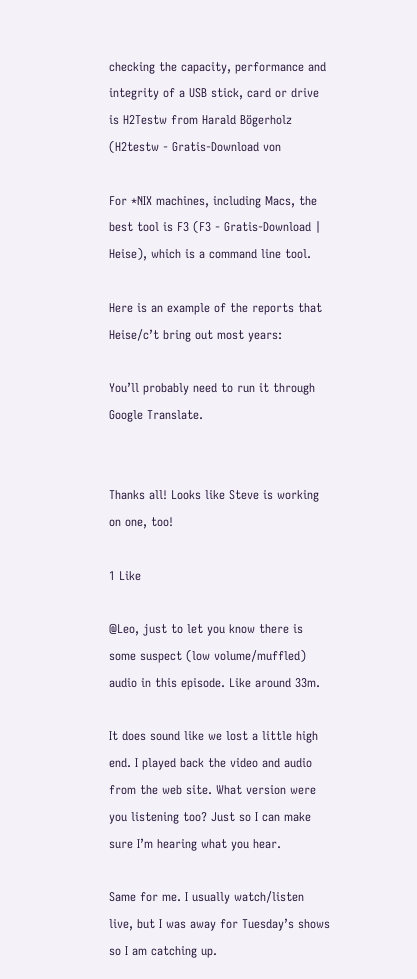checking the capacity, performance and integrity of a USB stick, card or drive is H2Testw from Harald Bögerholz (H2testw - Gratis-Download von

For *NIX machines, including Macs, the best tool is F3 (F3 - Gratis-Download | Heise), which is a command line tool.

Here is an example of the reports that Heise/c’t bring out most years:

You’ll probably need to run it through Google Translate.


Thanks all! Looks like Steve is working on one, too!

1 Like

@Leo, just to let you know there is some suspect (low volume/muffled) audio in this episode. Like around 33m.

It does sound like we lost a little high end. I played back the video and audio from the web site. What version were you listening too? Just so I can make sure I’m hearing what you hear.

Same for me. I usually watch/listen live, but I was away for Tuesday’s shows so I am catching up.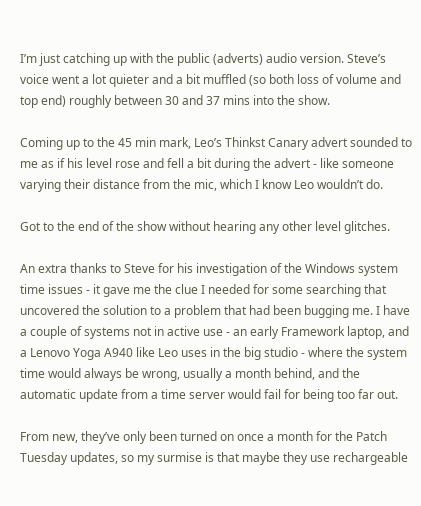I’m just catching up with the public (adverts) audio version. Steve’s voice went a lot quieter and a bit muffled (so both loss of volume and top end) roughly between 30 and 37 mins into the show.

Coming up to the 45 min mark, Leo’s Thinkst Canary advert sounded to me as if his level rose and fell a bit during the advert - like someone varying their distance from the mic, which I know Leo wouldn’t do.

Got to the end of the show without hearing any other level glitches.

An extra thanks to Steve for his investigation of the Windows system time issues - it gave me the clue I needed for some searching that uncovered the solution to a problem that had been bugging me. I have a couple of systems not in active use - an early Framework laptop, and a Lenovo Yoga A940 like Leo uses in the big studio - where the system time would always be wrong, usually a month behind, and the automatic update from a time server would fail for being too far out.

From new, they’ve only been turned on once a month for the Patch Tuesday updates, so my surmise is that maybe they use rechargeable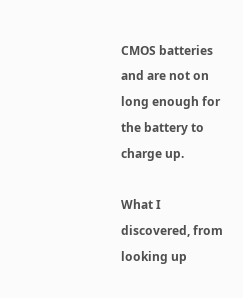CMOS batteries and are not on long enough for the battery to charge up.

What I discovered, from looking up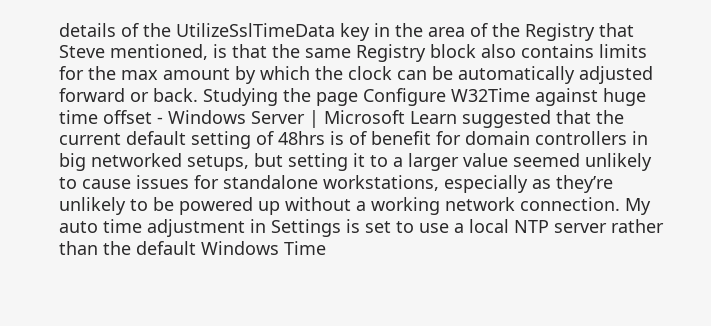details of the UtilizeSslTimeData key in the area of the Registry that Steve mentioned, is that the same Registry block also contains limits for the max amount by which the clock can be automatically adjusted forward or back. Studying the page Configure W32Time against huge time offset - Windows Server | Microsoft Learn suggested that the current default setting of 48hrs is of benefit for domain controllers in big networked setups, but setting it to a larger value seemed unlikely to cause issues for standalone workstations, especially as they’re unlikely to be powered up without a working network connection. My auto time adjustment in Settings is set to use a local NTP server rather than the default Windows Time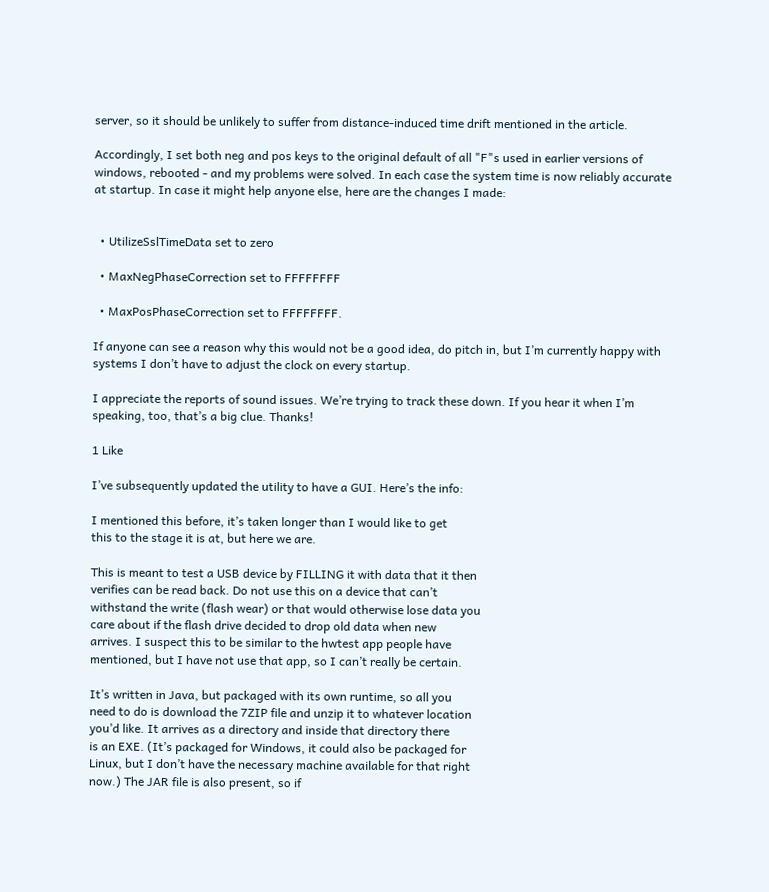server, so it should be unlikely to suffer from distance-induced time drift mentioned in the article.

Accordingly, I set both neg and pos keys to the original default of all "F"s used in earlier versions of windows, rebooted - and my problems were solved. In each case the system time is now reliably accurate at startup. In case it might help anyone else, here are the changes I made:


  • UtilizeSslTimeData set to zero

  • MaxNegPhaseCorrection set to FFFFFFFF

  • MaxPosPhaseCorrection set to FFFFFFFF.

If anyone can see a reason why this would not be a good idea, do pitch in, but I’m currently happy with systems I don’t have to adjust the clock on every startup.

I appreciate the reports of sound issues. We’re trying to track these down. If you hear it when I’m speaking, too, that’s a big clue. Thanks!

1 Like

I’ve subsequently updated the utility to have a GUI. Here’s the info:

I mentioned this before, it’s taken longer than I would like to get
this to the stage it is at, but here we are.

This is meant to test a USB device by FILLING it with data that it then
verifies can be read back. Do not use this on a device that can’t
withstand the write (flash wear) or that would otherwise lose data you
care about if the flash drive decided to drop old data when new
arrives. I suspect this to be similar to the hwtest app people have
mentioned, but I have not use that app, so I can’t really be certain.

It’s written in Java, but packaged with its own runtime, so all you
need to do is download the 7ZIP file and unzip it to whatever location
you’d like. It arrives as a directory and inside that directory there
is an EXE. (It’s packaged for Windows, it could also be packaged for
Linux, but I don’t have the necessary machine available for that right
now.) The JAR file is also present, so if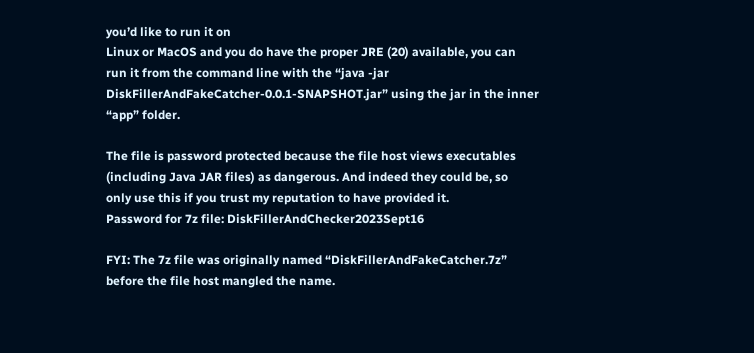you’d like to run it on
Linux or MacOS and you do have the proper JRE (20) available, you can
run it from the command line with the “java -jar
DiskFillerAndFakeCatcher-0.0.1-SNAPSHOT.jar” using the jar in the inner
“app” folder.

The file is password protected because the file host views executables
(including Java JAR files) as dangerous. And indeed they could be, so
only use this if you trust my reputation to have provided it.
Password for 7z file: DiskFillerAndChecker2023Sept16

FYI: The 7z file was originally named “DiskFillerAndFakeCatcher.7z”
before the file host mangled the name.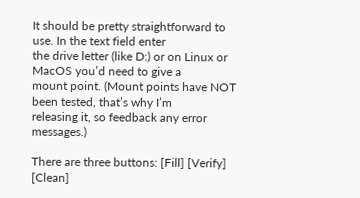It should be pretty straightforward to use. In the text field enter
the drive letter (like D:) or on Linux or MacOS you’d need to give a
mount point. (Mount points have NOT been tested, that’s why I’m
releasing it, so feedback any error messages.)

There are three buttons: [Fill] [Verify] [Clean]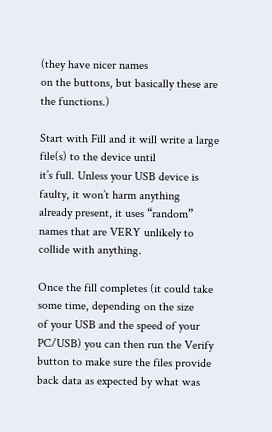(they have nicer names
on the buttons, but basically these are the functions.)

Start with Fill and it will write a large file(s) to the device until
it’s full. Unless your USB device is faulty, it won’t harm anything
already present, it uses “random” names that are VERY unlikely to
collide with anything.

Once the fill completes (it could take some time, depending on the size
of your USB and the speed of your PC/USB) you can then run the Verify
button to make sure the files provide back data as expected by what was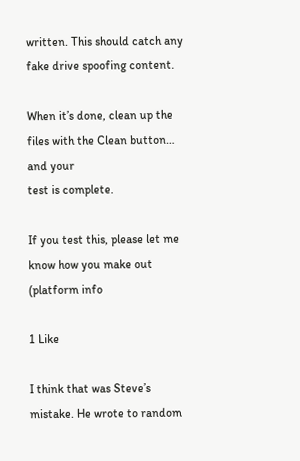written. This should catch any fake drive spoofing content.

When it’s done, clean up the files with the Clean button… and your
test is complete.

If you test this, please let me know how you make out (platform info

1 Like

I think that was Steve’s mistake. He wrote to random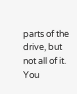parts of the drive, but not all of it. You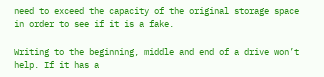need to exceed the capacity of the original storage space in order to see if it is a fake.

Writing to the beginning, middle and end of a drive won’t help. If it has a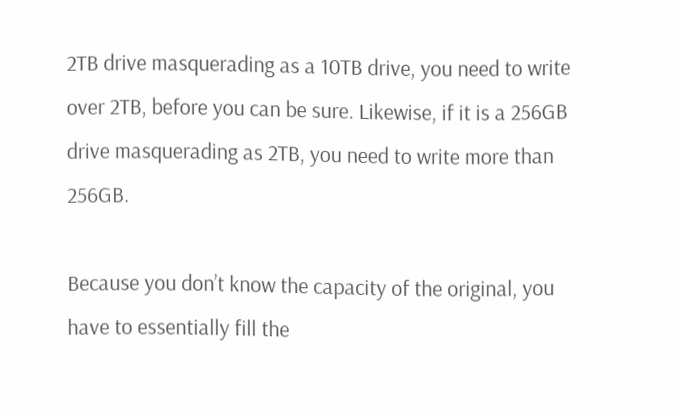2TB drive masquerading as a 10TB drive, you need to write over 2TB, before you can be sure. Likewise, if it is a 256GB drive masquerading as 2TB, you need to write more than 256GB.

Because you don’t know the capacity of the original, you have to essentially fill the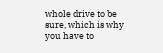whole drive to be sure, which is why you have to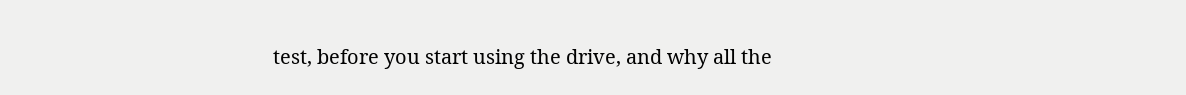test, before you start using the drive, and why all the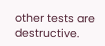other tests are destructive.